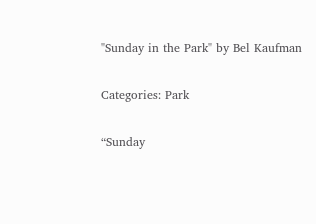"Sunday in the Park" by Bel Kaufman

Categories: Park

“Sunday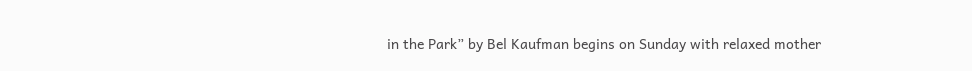in the Park” by Bel Kaufman begins on Sunday with relaxed mother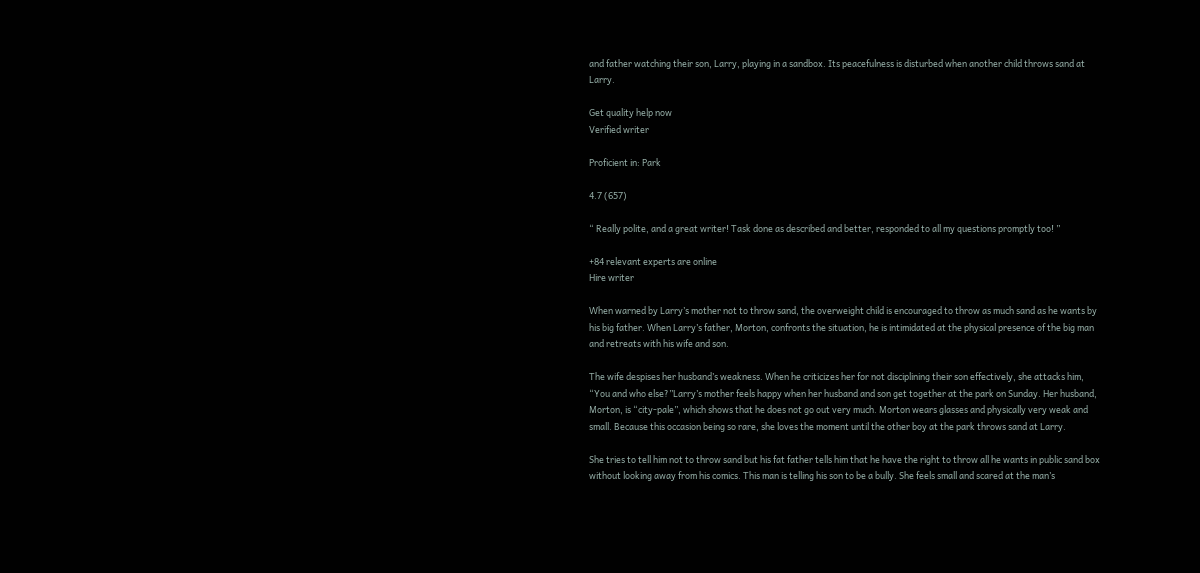and father watching their son, Larry, playing in a sandbox. Its peacefulness is disturbed when another child throws sand at Larry.

Get quality help now
Verified writer

Proficient in: Park

4.7 (657)

“ Really polite, and a great writer! Task done as described and better, responded to all my questions promptly too! ”

+84 relevant experts are online
Hire writer

When warned by Larry’s mother not to throw sand, the overweight child is encouraged to throw as much sand as he wants by his big father. When Larry’s father, Morton, confronts the situation, he is intimidated at the physical presence of the big man and retreats with his wife and son.

The wife despises her husband’s weakness. When he criticizes her for not disciplining their son effectively, she attacks him, “You and who else?”Larry’s mother feels happy when her husband and son get together at the park on Sunday. Her husband, Morton, is “city-pale”, which shows that he does not go out very much. Morton wears glasses and physically very weak and small. Because this occasion being so rare, she loves the moment until the other boy at the park throws sand at Larry.

She tries to tell him not to throw sand but his fat father tells him that he have the right to throw all he wants in public sand box without looking away from his comics. This man is telling his son to be a bully. She feels small and scared at the man’s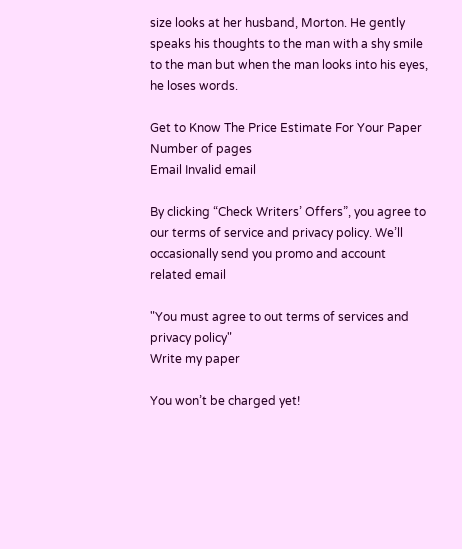size looks at her husband, Morton. He gently speaks his thoughts to the man with a shy smile to the man but when the man looks into his eyes, he loses words.

Get to Know The Price Estimate For Your Paper
Number of pages
Email Invalid email

By clicking “Check Writers’ Offers”, you agree to our terms of service and privacy policy. We’ll occasionally send you promo and account related email

"You must agree to out terms of services and privacy policy"
Write my paper

You won’t be charged yet!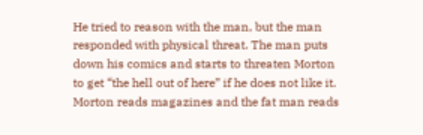He tried to reason with the man, but the man responded with physical threat. The man puts down his comics and starts to threaten Morton to get “the hell out of here” if he does not like it. Morton reads magazines and the fat man reads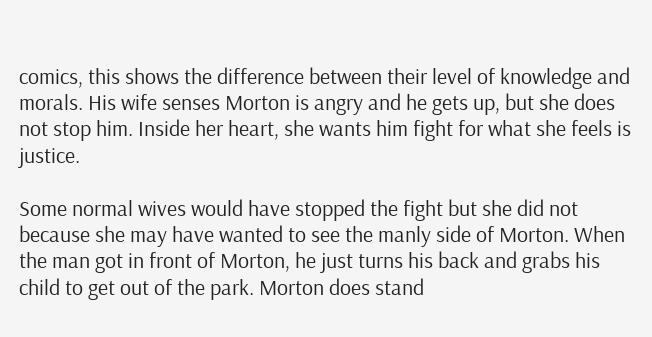comics, this shows the difference between their level of knowledge and morals. His wife senses Morton is angry and he gets up, but she does not stop him. Inside her heart, she wants him fight for what she feels is justice.

Some normal wives would have stopped the fight but she did not because she may have wanted to see the manly side of Morton. When the man got in front of Morton, he just turns his back and grabs his child to get out of the park. Morton does stand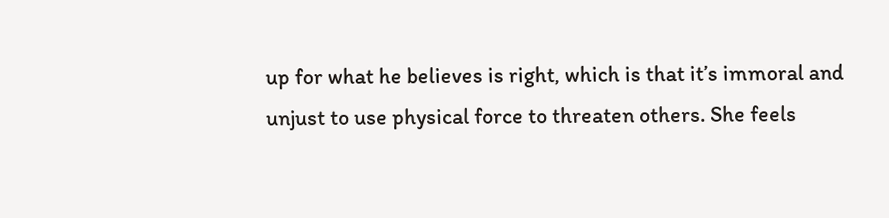up for what he believes is right, which is that it’s immoral and unjust to use physical force to threaten others. She feels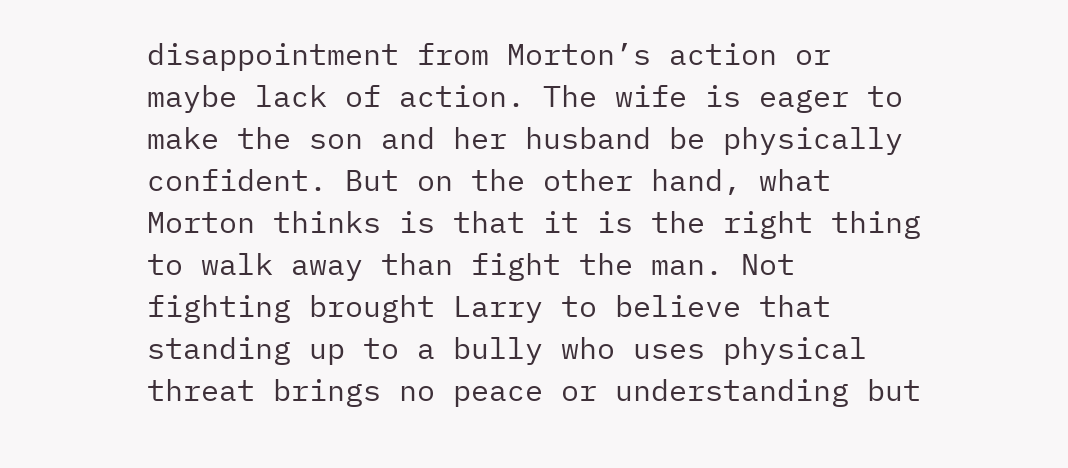disappointment from Morton’s action or maybe lack of action. The wife is eager to make the son and her husband be physically confident. But on the other hand, what Morton thinks is that it is the right thing to walk away than fight the man. Not fighting brought Larry to believe that standing up to a bully who uses physical threat brings no peace or understanding but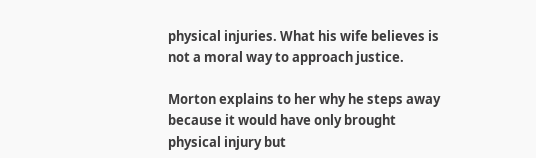physical injuries. What his wife believes is not a moral way to approach justice.

Morton explains to her why he steps away because it would have only brought physical injury but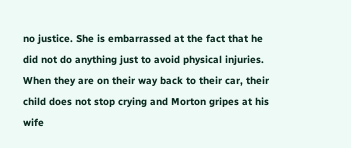no justice. She is embarrassed at the fact that he did not do anything just to avoid physical injuries. When they are on their way back to their car, their child does not stop crying and Morton gripes at his wife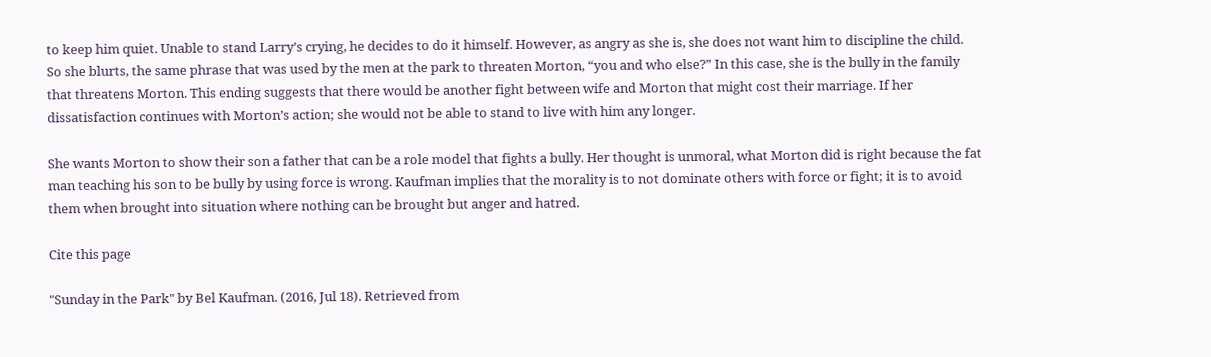to keep him quiet. Unable to stand Larry’s crying, he decides to do it himself. However, as angry as she is, she does not want him to discipline the child. So she blurts, the same phrase that was used by the men at the park to threaten Morton, “you and who else?” In this case, she is the bully in the family that threatens Morton. This ending suggests that there would be another fight between wife and Morton that might cost their marriage. If her dissatisfaction continues with Morton’s action; she would not be able to stand to live with him any longer.

She wants Morton to show their son a father that can be a role model that fights a bully. Her thought is unmoral, what Morton did is right because the fat man teaching his son to be bully by using force is wrong. Kaufman implies that the morality is to not dominate others with force or fight; it is to avoid them when brought into situation where nothing can be brought but anger and hatred.

Cite this page

"Sunday in the Park" by Bel Kaufman. (2016, Jul 18). Retrieved from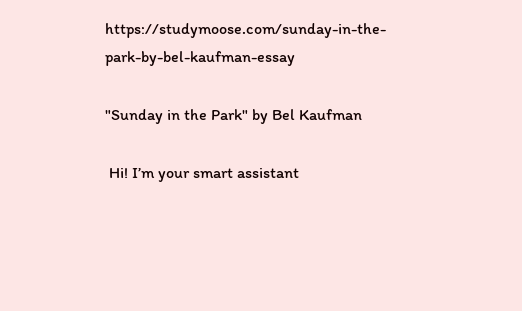https://studymoose.com/sunday-in-the-park-by-bel-kaufman-essay

"Sunday in the Park" by Bel Kaufman

 Hi! I’m your smart assistant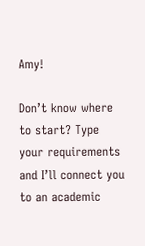Amy!

Don’t know where to start? Type your requirements and I’ll connect you to an academic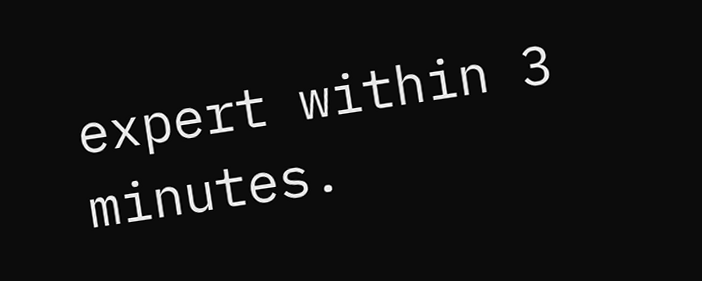expert within 3 minutes.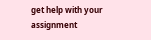get help with your assignment